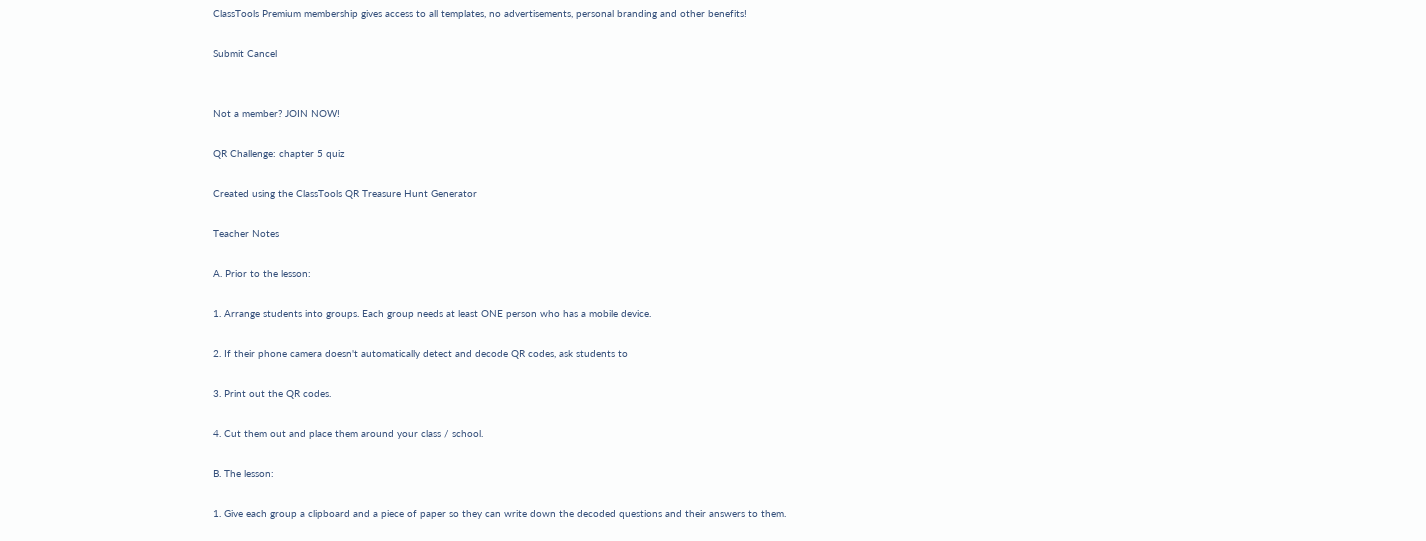ClassTools Premium membership gives access to all templates, no advertisements, personal branding and other benefits!

Submit Cancel


Not a member? JOIN NOW!

QR Challenge: chapter 5 quiz

Created using the ClassTools QR Treasure Hunt Generator

Teacher Notes

A. Prior to the lesson:

1. Arrange students into groups. Each group needs at least ONE person who has a mobile device.

2. If their phone camera doesn't automatically detect and decode QR codes, ask students to

3. Print out the QR codes.

4. Cut them out and place them around your class / school.

B. The lesson:

1. Give each group a clipboard and a piece of paper so they can write down the decoded questions and their answers to them.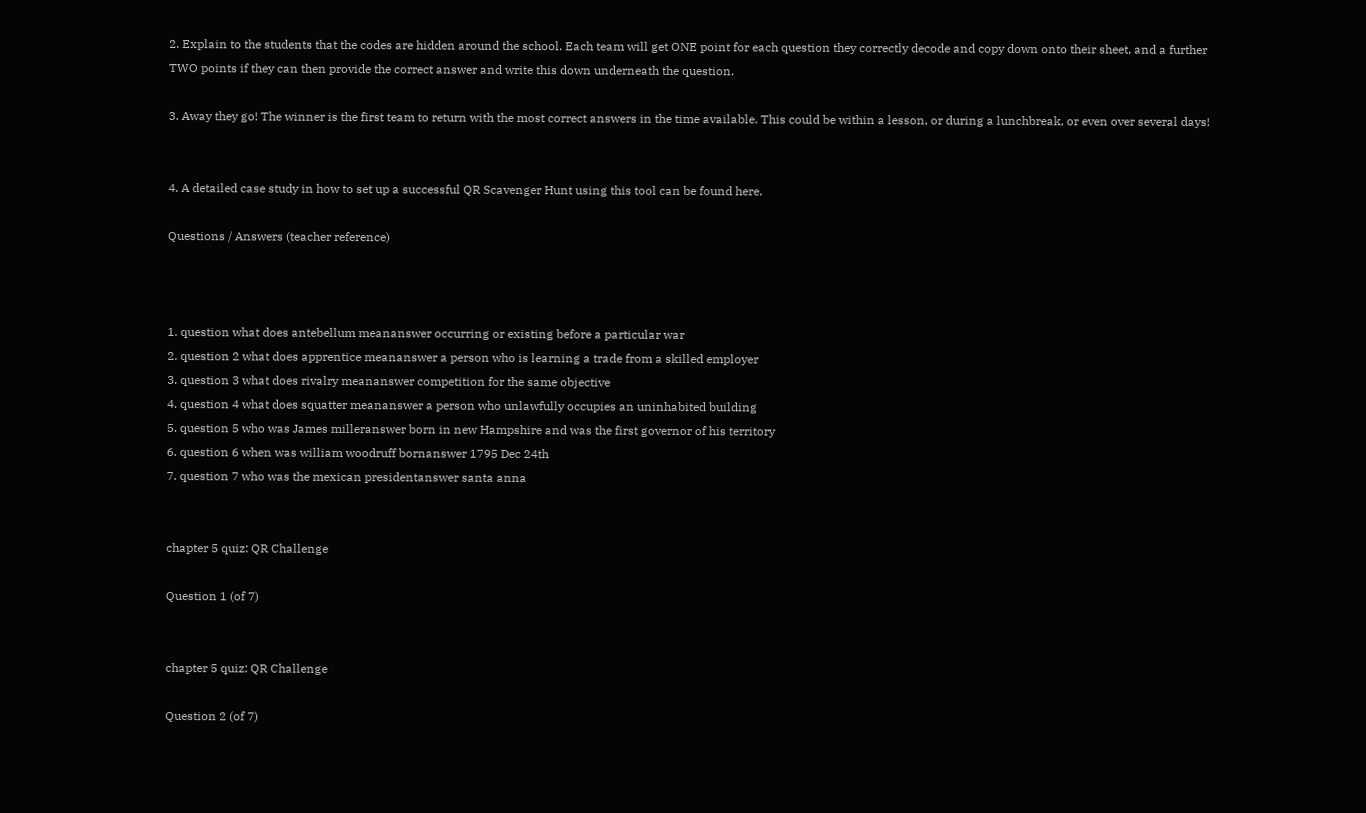2. Explain to the students that the codes are hidden around the school. Each team will get ONE point for each question they correctly decode and copy down onto their sheet, and a further TWO points if they can then provide the correct answer and write this down underneath the question.

3. Away they go! The winner is the first team to return with the most correct answers in the time available. This could be within a lesson, or during a lunchbreak, or even over several days!


4. A detailed case study in how to set up a successful QR Scavenger Hunt using this tool can be found here.

Questions / Answers (teacher reference)



1. question what does antebellum meananswer occurring or existing before a particular war
2. question 2 what does apprentice meananswer a person who is learning a trade from a skilled employer
3. question 3 what does rivalry meananswer competition for the same objective
4. question 4 what does squatter meananswer a person who unlawfully occupies an uninhabited building
5. question 5 who was James milleranswer born in new Hampshire and was the first governor of his territory
6. question 6 when was william woodruff bornanswer 1795 Dec 24th
7. question 7 who was the mexican presidentanswer santa anna


chapter 5 quiz: QR Challenge

Question 1 (of 7)


chapter 5 quiz: QR Challenge

Question 2 (of 7)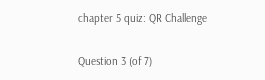chapter 5 quiz: QR Challenge

Question 3 (of 7)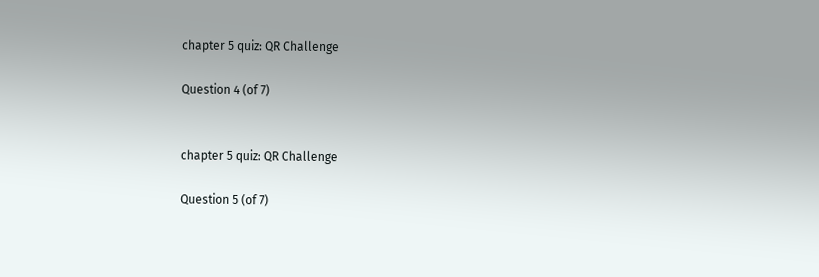chapter 5 quiz: QR Challenge

Question 4 (of 7)


chapter 5 quiz: QR Challenge

Question 5 (of 7)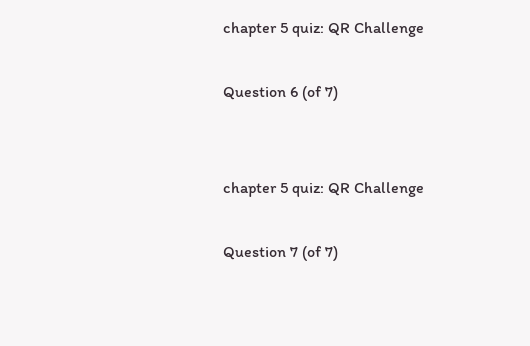chapter 5 quiz: QR Challenge

Question 6 (of 7)


chapter 5 quiz: QR Challenge

Question 7 (of 7)